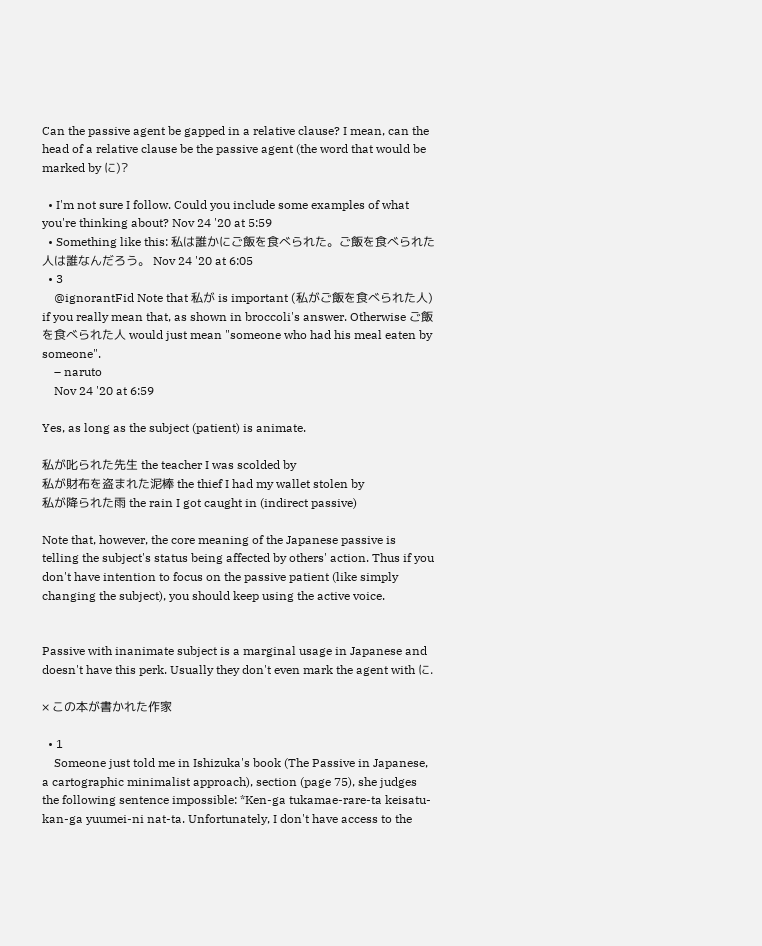Can the passive agent be gapped in a relative clause? I mean, can the head of a relative clause be the passive agent (the word that would be marked by に)?

  • I'm not sure I follow. Could you include some examples of what you're thinking about? Nov 24 '20 at 5:59
  • Something like this: 私は誰かにご飯を食べられた。ご飯を食べられた人は誰なんだろう。 Nov 24 '20 at 6:05
  • 3
    @ignorantFid Note that 私が is important (私がご飯を食べられた人) if you really mean that, as shown in broccoli's answer. Otherwise ご飯を食べられた人 would just mean "someone who had his meal eaten by someone".
    – naruto
    Nov 24 '20 at 6:59

Yes, as long as the subject (patient) is animate.

私が叱られた先生 the teacher I was scolded by
私が財布を盗まれた泥棒 the thief I had my wallet stolen by
私が降られた雨 the rain I got caught in (indirect passive)

Note that, however, the core meaning of the Japanese passive is telling the subject's status being affected by others' action. Thus if you don't have intention to focus on the passive patient (like simply changing the subject), you should keep using the active voice.


Passive with inanimate subject is a marginal usage in Japanese and doesn't have this perk. Usually they don't even mark the agent with に.

× この本が書かれた作家

  • 1
    Someone just told me in Ishizuka's book (The Passive in Japanese, a cartographic minimalist approach), section (page 75), she judges the following sentence impossible: *Ken-ga tukamae-rare-ta keisatu-kan-ga yuumei-ni nat-ta. Unfortunately, I don't have access to the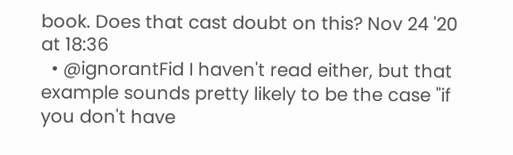book. Does that cast doubt on this? Nov 24 '20 at 18:36
  • @ignorantFid I haven't read either, but that example sounds pretty likely to be the case "if you don't have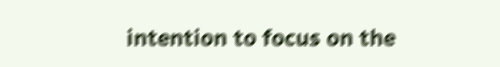intention to focus on the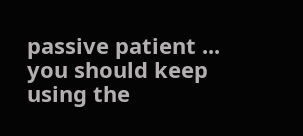passive patient ... you should keep using the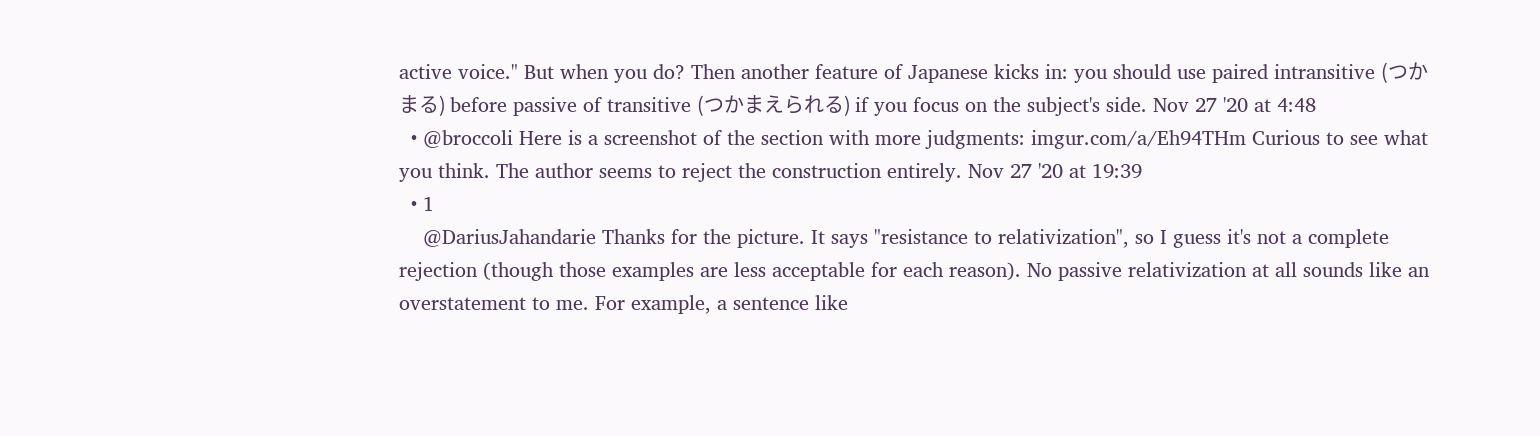active voice." But when you do? Then another feature of Japanese kicks in: you should use paired intransitive (つかまる) before passive of transitive (つかまえられる) if you focus on the subject's side. Nov 27 '20 at 4:48
  • @broccoli Here is a screenshot of the section with more judgments: imgur.com/a/Eh94THm Curious to see what you think. The author seems to reject the construction entirely. Nov 27 '20 at 19:39
  • 1
    @DariusJahandarie Thanks for the picture. It says "resistance to relativization", so I guess it's not a complete rejection (though those examples are less acceptable for each reason). No passive relativization at all sounds like an overstatement to me. For example, a sentence like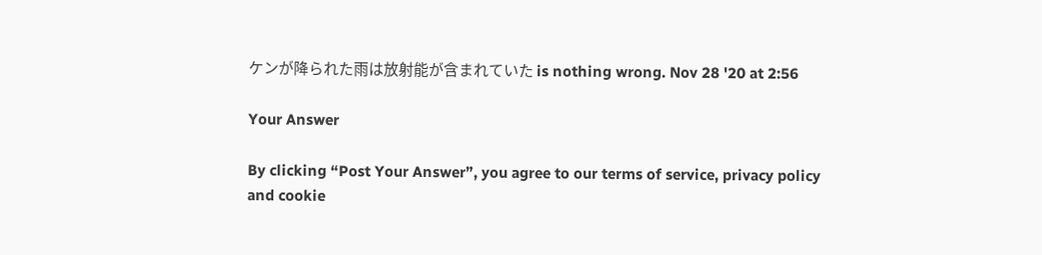ケンが降られた雨は放射能が含まれていた is nothing wrong. Nov 28 '20 at 2:56

Your Answer

By clicking “Post Your Answer”, you agree to our terms of service, privacy policy and cookie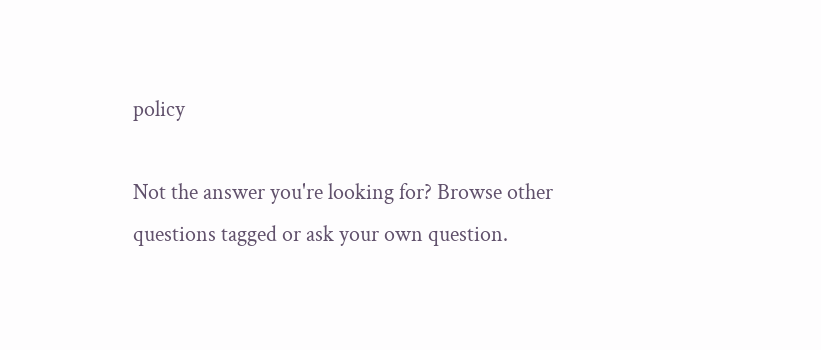policy

Not the answer you're looking for? Browse other questions tagged or ask your own question.